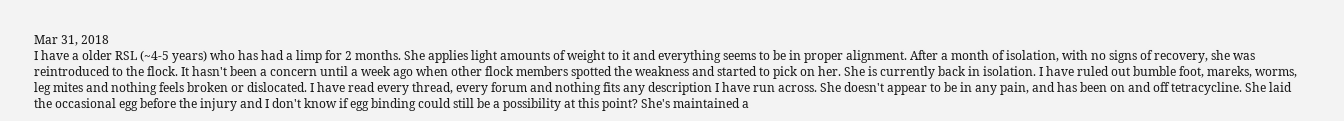Mar 31, 2018
I have a older RSL (~4-5 years) who has had a limp for 2 months. She applies light amounts of weight to it and everything seems to be in proper alignment. After a month of isolation, with no signs of recovery, she was reintroduced to the flock. It hasn't been a concern until a week ago when other flock members spotted the weakness and started to pick on her. She is currently back in isolation. I have ruled out bumble foot, mareks, worms, leg mites and nothing feels broken or dislocated. I have read every thread, every forum and nothing fits any description I have run across. She doesn't appear to be in any pain, and has been on and off tetracycline. She laid the occasional egg before the injury and I don't know if egg binding could still be a possibility at this point? She's maintained a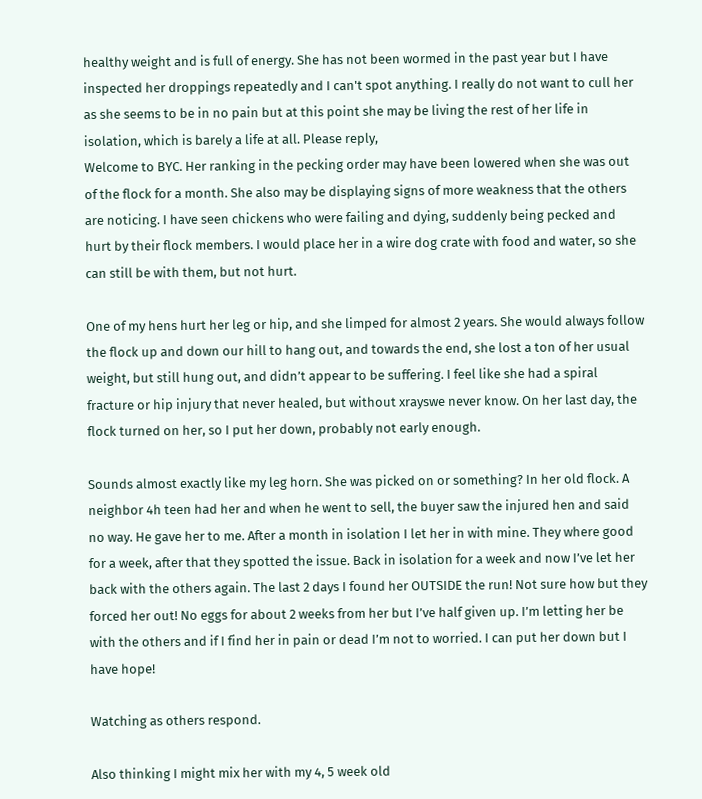healthy weight and is full of energy. She has not been wormed in the past year but I have inspected her droppings repeatedly and I can't spot anything. I really do not want to cull her as she seems to be in no pain but at this point she may be living the rest of her life in isolation, which is barely a life at all. Please reply,
Welcome to BYC. Her ranking in the pecking order may have been lowered when she was out of the flock for a month. She also may be displaying signs of more weakness that the others are noticing. I have seen chickens who were failing and dying, suddenly being pecked and hurt by their flock members. I would place her in a wire dog crate with food and water, so she can still be with them, but not hurt.

One of my hens hurt her leg or hip, and she limped for almost 2 years. She would always follow the flock up and down our hill to hang out, and towards the end, she lost a ton of her usual weight, but still hung out, and didn’t appear to be suffering. I feel like she had a spiral fracture or hip injury that never healed, but without xrayswe never know. On her last day, the flock turned on her, so I put her down, probably not early enough.

Sounds almost exactly like my leg horn. She was picked on or something? In her old flock. A neighbor 4h teen had her and when he went to sell, the buyer saw the injured hen and said no way. He gave her to me. After a month in isolation I let her in with mine. They where good for a week, after that they spotted the issue. Back in isolation for a week and now I’ve let her back with the others again. The last 2 days I found her OUTSIDE the run! Not sure how but they forced her out! No eggs for about 2 weeks from her but I’ve half given up. I’m letting her be with the others and if I find her in pain or dead I’m not to worried. I can put her down but I have hope!

Watching as others respond.

Also thinking I might mix her with my 4, 5 week old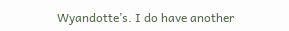Wyandotte’s. I do have another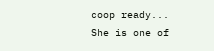coop ready...
She is one of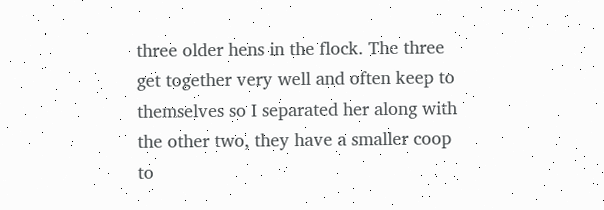three older hens in the flock. The three get together very well and often keep to themselves so I separated her along with the other two, they have a smaller coop to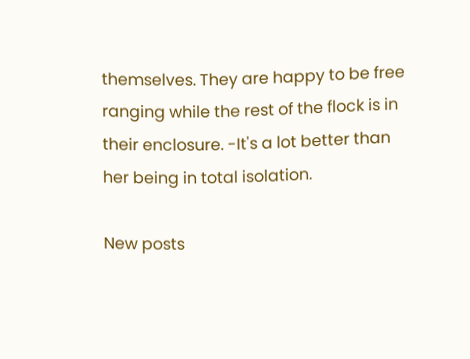themselves. They are happy to be free ranging while the rest of the flock is in their enclosure. -It's a lot better than her being in total isolation.

New posts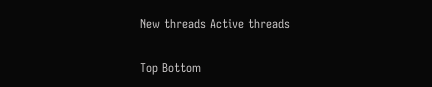New threads Active threads

Top Bottom